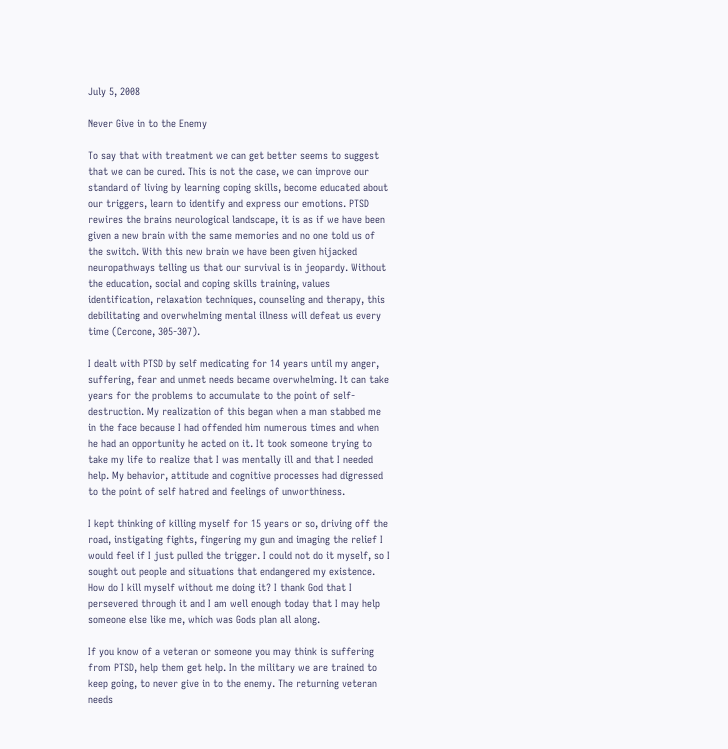July 5, 2008

Never Give in to the Enemy

To say that with treatment we can get better seems to suggest that we can be cured. This is not the case, we can improve our standard of living by learning coping skills, become educated about our triggers, learn to identify and express our emotions. PTSD rewires the brains neurological landscape, it is as if we have been given a new brain with the same memories and no one told us of the switch. With this new brain we have been given hijacked neuropathways telling us that our survival is in jeopardy. Without the education, social and coping skills training, values identification, relaxation techniques, counseling and therapy, this debilitating and overwhelming mental illness will defeat us every time (Cercone, 305-307).

I dealt with PTSD by self medicating for 14 years until my anger, suffering, fear and unmet needs became overwhelming. It can take years for the problems to accumulate to the point of self-destruction. My realization of this began when a man stabbed me in the face because I had offended him numerous times and when he had an opportunity he acted on it. It took someone trying to take my life to realize that I was mentally ill and that I needed help. My behavior, attitude and cognitive processes had digressed to the point of self hatred and feelings of unworthiness.

I kept thinking of killing myself for 15 years or so, driving off the road, instigating fights, fingering my gun and imaging the relief I would feel if I just pulled the trigger. I could not do it myself, so I sought out people and situations that endangered my existence. How do I kill myself without me doing it? I thank God that I persevered through it and I am well enough today that I may help someone else like me, which was Gods plan all along.

If you know of a veteran or someone you may think is suffering from PTSD, help them get help. In the military we are trained to keep going, to never give in to the enemy. The returning veteran needs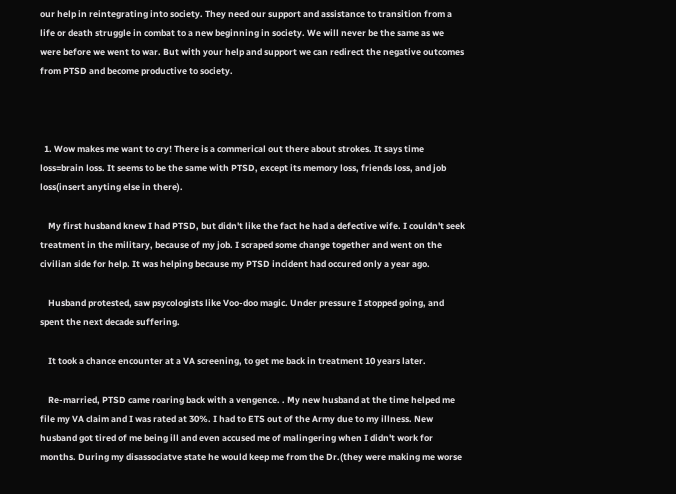our help in reintegrating into society. They need our support and assistance to transition from a life or death struggle in combat to a new beginning in society. We will never be the same as we were before we went to war. But with your help and support we can redirect the negative outcomes from PTSD and become productive to society.



  1. Wow makes me want to cry! There is a commerical out there about strokes. It says time loss=brain loss. It seems to be the same with PTSD, except its memory loss, friends loss, and job loss(insert anyting else in there).

    My first husband knew I had PTSD, but didn't like the fact he had a defective wife. I couldn't seek treatment in the military, because of my job. I scraped some change together and went on the civilian side for help. It was helping because my PTSD incident had occured only a year ago.

    Husband protested, saw psycologists like Voo-doo magic. Under pressure I stopped going, and spent the next decade suffering.

    It took a chance encounter at a VA screening, to get me back in treatment 10 years later.

    Re-married, PTSD came roaring back with a vengence. . My new husband at the time helped me file my VA claim and I was rated at 30%. I had to ETS out of the Army due to my illness. New husband got tired of me being ill and even accused me of malingering when I didn't work for months. During my disassociatve state he would keep me from the Dr.(they were making me worse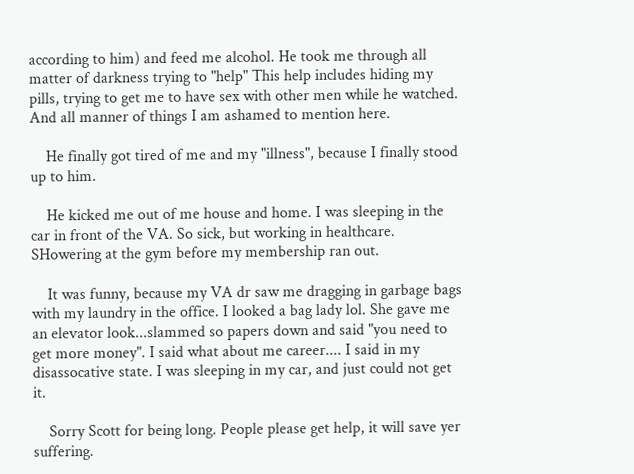according to him) and feed me alcohol. He took me through all matter of darkness trying to "help" This help includes hiding my pills, trying to get me to have sex with other men while he watched. And all manner of things I am ashamed to mention here.

    He finally got tired of me and my "illness", because I finally stood up to him.

    He kicked me out of me house and home. I was sleeping in the car in front of the VA. So sick, but working in healthcare. SHowering at the gym before my membership ran out.

    It was funny, because my VA dr saw me dragging in garbage bags with my laundry in the office. I looked a bag lady lol. She gave me an elevator look...slammed so papers down and said "you need to get more money". I said what about me career.... I said in my disassocative state. I was sleeping in my car, and just could not get it.

    Sorry Scott for being long. People please get help, it will save yer suffering.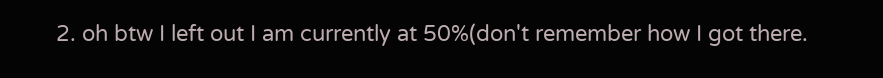2. oh btw I left out I am currently at 50%(don't remember how I got there.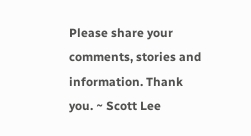Please share your comments, stories and information. Thank you. ~ Scott Lee